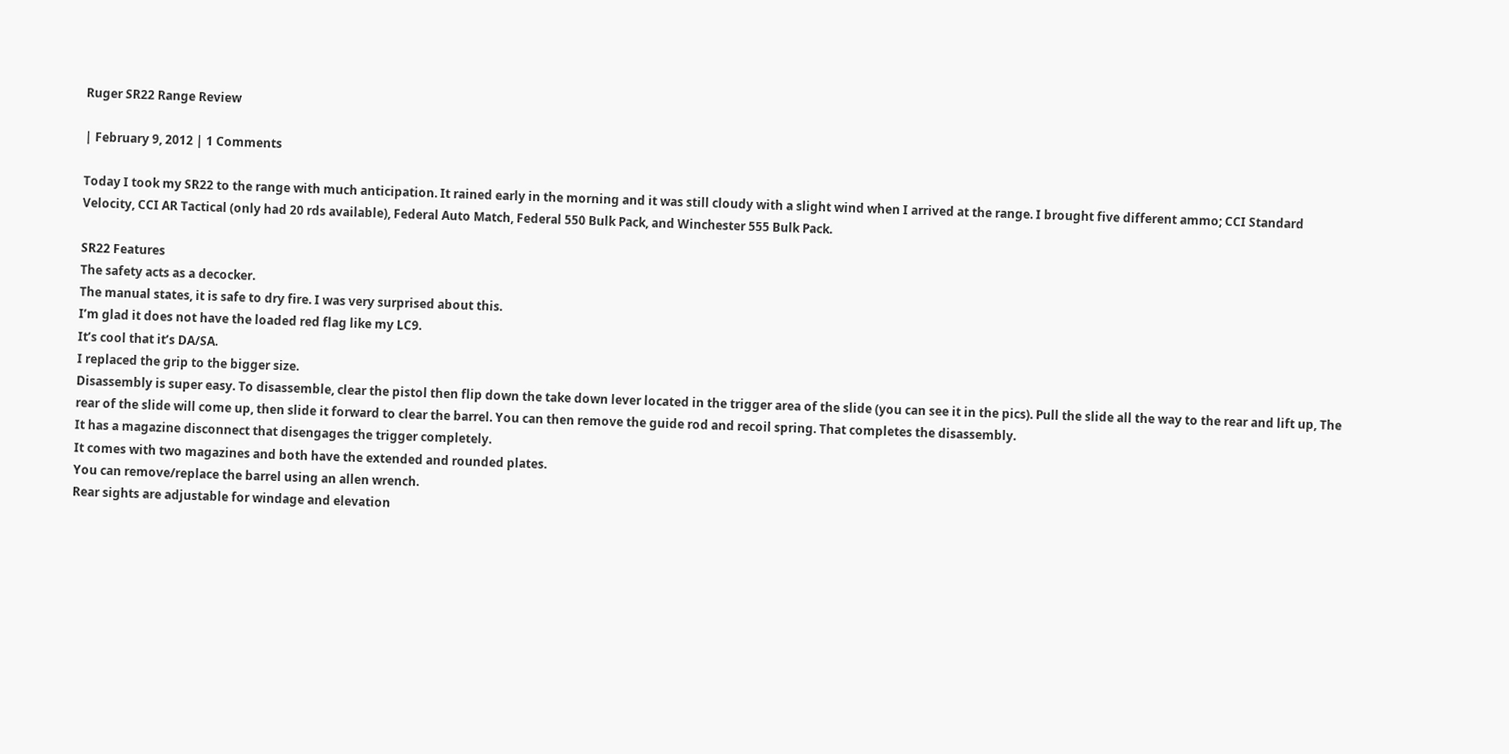Ruger SR22 Range Review

| February 9, 2012 | 1 Comments

Today I took my SR22 to the range with much anticipation. It rained early in the morning and it was still cloudy with a slight wind when I arrived at the range. I brought five different ammo; CCI Standard Velocity, CCI AR Tactical (only had 20 rds available), Federal Auto Match, Federal 550 Bulk Pack, and Winchester 555 Bulk Pack.

SR22 Features
The safety acts as a decocker.
The manual states, it is safe to dry fire. I was very surprised about this.
I’m glad it does not have the loaded red flag like my LC9.
It’s cool that it’s DA/SA.
I replaced the grip to the bigger size.
Disassembly is super easy. To disassemble, clear the pistol then flip down the take down lever located in the trigger area of the slide (you can see it in the pics). Pull the slide all the way to the rear and lift up, The rear of the slide will come up, then slide it forward to clear the barrel. You can then remove the guide rod and recoil spring. That completes the disassembly.
It has a magazine disconnect that disengages the trigger completely.
It comes with two magazines and both have the extended and rounded plates.
You can remove/replace the barrel using an allen wrench.
Rear sights are adjustable for windage and elevation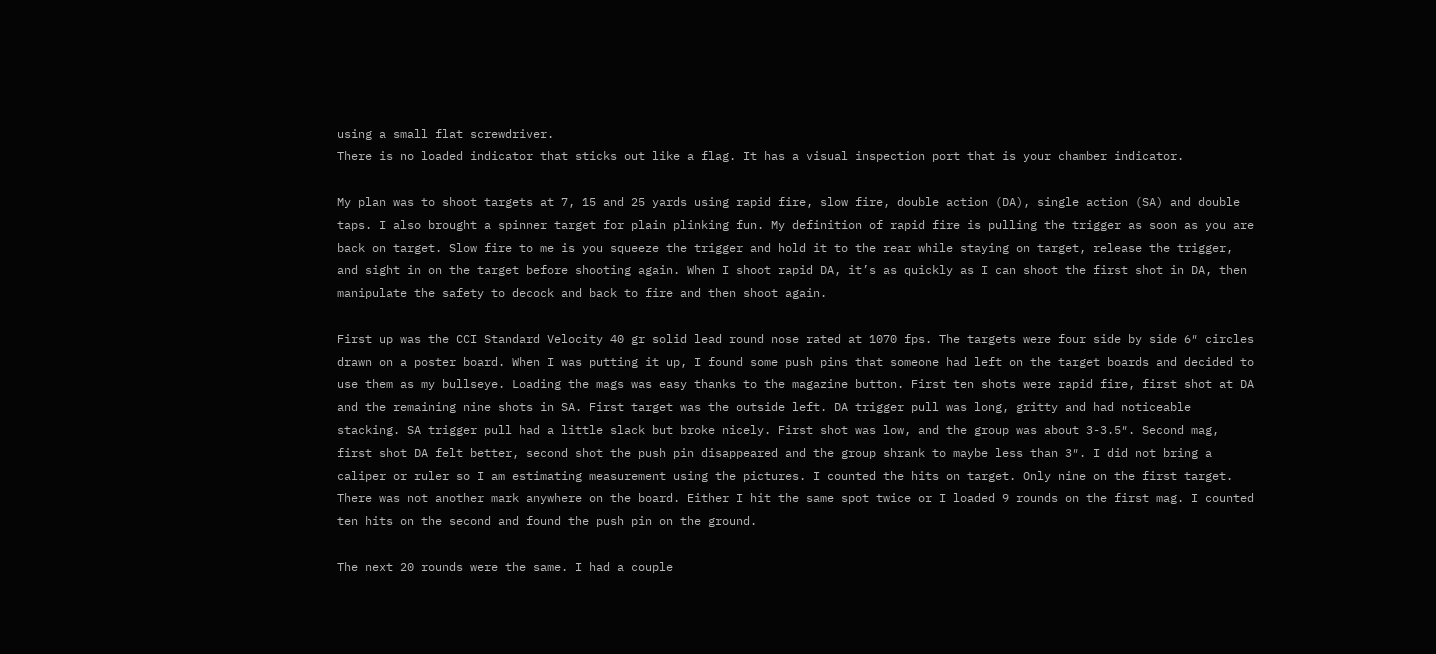using a small flat screwdriver.
There is no loaded indicator that sticks out like a flag. It has a visual inspection port that is your chamber indicator.

My plan was to shoot targets at 7, 15 and 25 yards using rapid fire, slow fire, double action (DA), single action (SA) and double taps. I also brought a spinner target for plain plinking fun. My definition of rapid fire is pulling the trigger as soon as you are back on target. Slow fire to me is you squeeze the trigger and hold it to the rear while staying on target, release the trigger, and sight in on the target before shooting again. When I shoot rapid DA, it’s as quickly as I can shoot the first shot in DA, then manipulate the safety to decock and back to fire and then shoot again.

First up was the CCI Standard Velocity 40 gr solid lead round nose rated at 1070 fps. The targets were four side by side 6″ circles drawn on a poster board. When I was putting it up, I found some push pins that someone had left on the target boards and decided to use them as my bullseye. Loading the mags was easy thanks to the magazine button. First ten shots were rapid fire, first shot at DA and the remaining nine shots in SA. First target was the outside left. DA trigger pull was long, gritty and had noticeable stacking. SA trigger pull had a little slack but broke nicely. First shot was low, and the group was about 3-3.5″. Second mag, first shot DA felt better, second shot the push pin disappeared and the group shrank to maybe less than 3″. I did not bring a caliper or ruler so I am estimating measurement using the pictures. I counted the hits on target. Only nine on the first target. There was not another mark anywhere on the board. Either I hit the same spot twice or I loaded 9 rounds on the first mag. I counted ten hits on the second and found the push pin on the ground.

The next 20 rounds were the same. I had a couple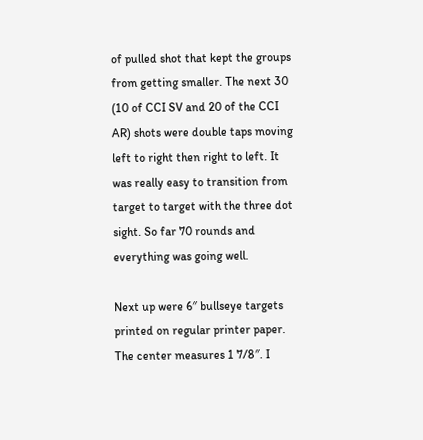of pulled shot that kept the groups from getting smaller. The next 30 (10 of CCI SV and 20 of the CCI AR) shots were double taps moving left to right then right to left. It was really easy to transition from target to target with the three dot sight. So far 70 rounds and everything was going well.

Next up were 6″ bullseye targets printed on regular printer paper. The center measures 1 7/8″. I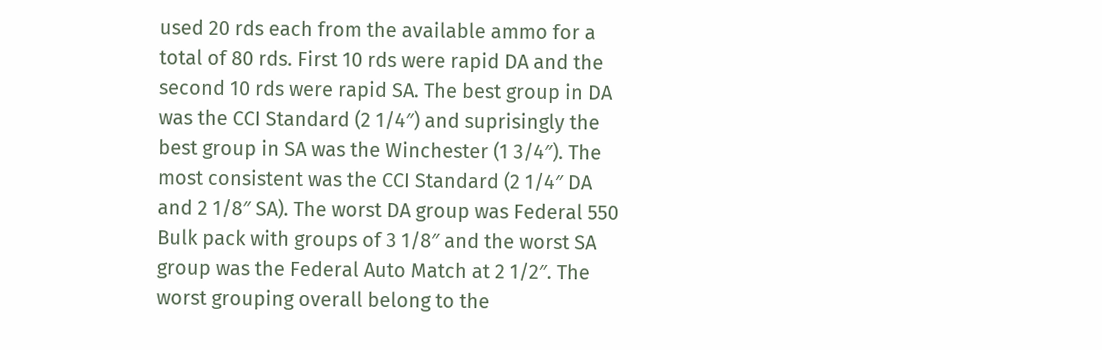used 20 rds each from the available ammo for a total of 80 rds. First 10 rds were rapid DA and the second 10 rds were rapid SA. The best group in DA was the CCI Standard (2 1/4″) and suprisingly the best group in SA was the Winchester (1 3/4″). The most consistent was the CCI Standard (2 1/4″ DA and 2 1/8″ SA). The worst DA group was Federal 550 Bulk pack with groups of 3 1/8″ and the worst SA group was the Federal Auto Match at 2 1/2″. The worst grouping overall belong to the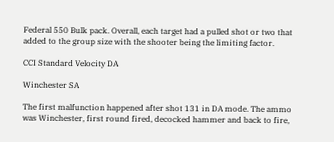Federal 550 Bulk pack. Overall, each target had a pulled shot or two that added to the group size with the shooter being the limiting factor.

CCI Standard Velocity DA

Winchester SA

The first malfunction happened after shot 131 in DA mode. The ammo was Winchester, first round fired, decocked hammer and back to fire,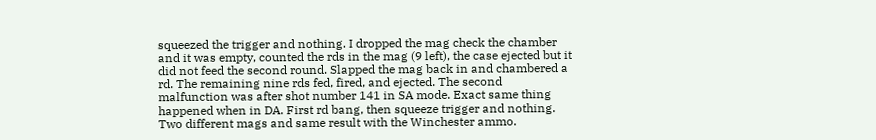squeezed the trigger and nothing. I dropped the mag check the chamber and it was empty, counted the rds in the mag (9 left), the case ejected but it did not feed the second round. Slapped the mag back in and chambered a rd. The remaining nine rds fed, fired, and ejected. The second malfunction was after shot number 141 in SA mode. Exact same thing happened when in DA. First rd bang, then squeeze trigger and nothing. Two different mags and same result with the Winchester ammo.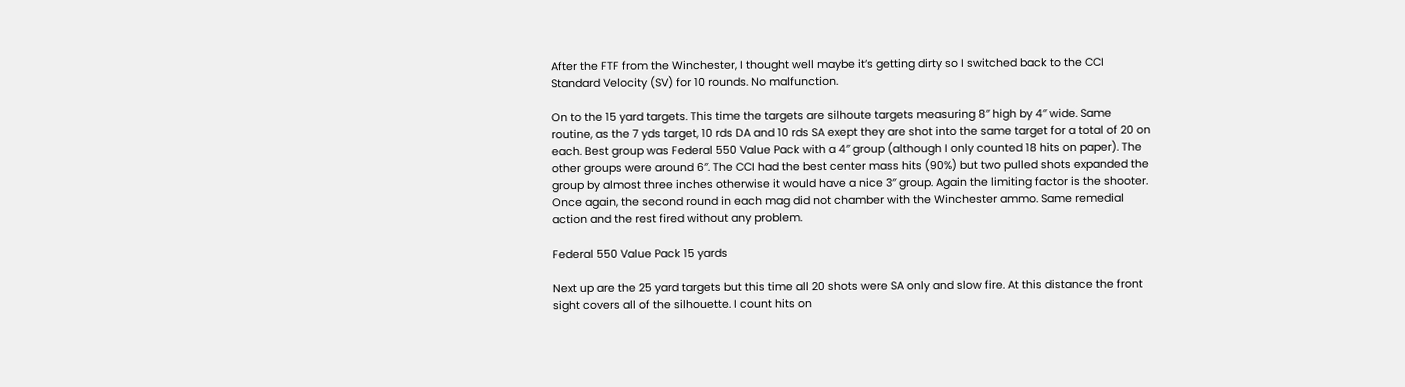After the FTF from the Winchester, I thought well maybe it’s getting dirty so I switched back to the CCI Standard Velocity (SV) for 10 rounds. No malfunction.

On to the 15 yard targets. This time the targets are silhoute targets measuring 8″ high by 4″ wide. Same routine, as the 7 yds target, 10 rds DA and 10 rds SA exept they are shot into the same target for a total of 20 on each. Best group was Federal 550 Value Pack with a 4″ group (although I only counted 18 hits on paper). The other groups were around 6″. The CCI had the best center mass hits (90%) but two pulled shots expanded the group by almost three inches otherwise it would have a nice 3″ group. Again the limiting factor is the shooter.
Once again, the second round in each mag did not chamber with the Winchester ammo. Same remedial action and the rest fired without any problem.

Federal 550 Value Pack 15 yards

Next up are the 25 yard targets but this time all 20 shots were SA only and slow fire. At this distance the front sight covers all of the silhouette. I count hits on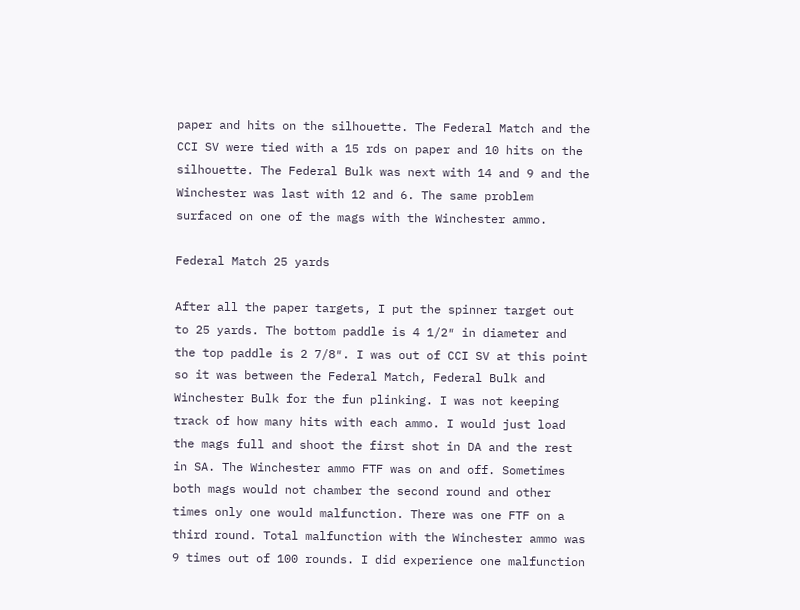paper and hits on the silhouette. The Federal Match and the CCI SV were tied with a 15 rds on paper and 10 hits on the silhouette. The Federal Bulk was next with 14 and 9 and the Winchester was last with 12 and 6. The same problem surfaced on one of the mags with the Winchester ammo.

Federal Match 25 yards

After all the paper targets, I put the spinner target out to 25 yards. The bottom paddle is 4 1/2″ in diameter and the top paddle is 2 7/8″. I was out of CCI SV at this point so it was between the Federal Match, Federal Bulk and Winchester Bulk for the fun plinking. I was not keeping track of how many hits with each ammo. I would just load the mags full and shoot the first shot in DA and the rest in SA. The Winchester ammo FTF was on and off. Sometimes both mags would not chamber the second round and other times only one would malfunction. There was one FTF on a third round. Total malfunction with the Winchester ammo was 9 times out of 100 rounds. I did experience one malfunction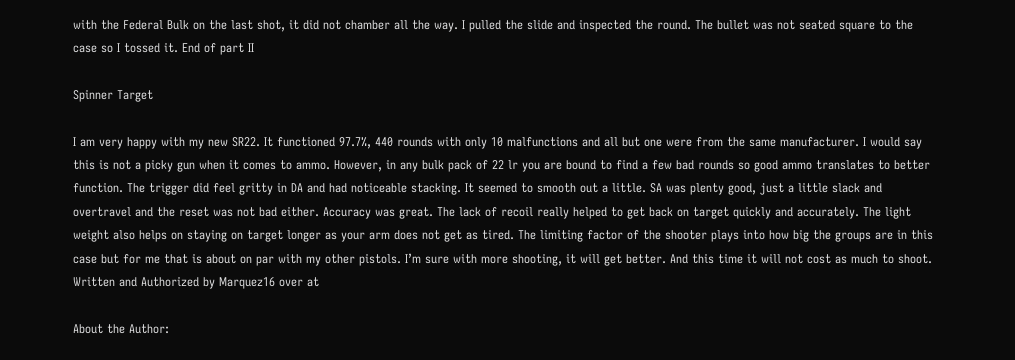with the Federal Bulk on the last shot, it did not chamber all the way. I pulled the slide and inspected the round. The bullet was not seated square to the case so I tossed it. End of part II

Spinner Target

I am very happy with my new SR22. It functioned 97.7%, 440 rounds with only 10 malfunctions and all but one were from the same manufacturer. I would say this is not a picky gun when it comes to ammo. However, in any bulk pack of 22 lr you are bound to find a few bad rounds so good ammo translates to better function. The trigger did feel gritty in DA and had noticeable stacking. It seemed to smooth out a little. SA was plenty good, just a little slack and overtravel and the reset was not bad either. Accuracy was great. The lack of recoil really helped to get back on target quickly and accurately. The light weight also helps on staying on target longer as your arm does not get as tired. The limiting factor of the shooter plays into how big the groups are in this case but for me that is about on par with my other pistols. I’m sure with more shooting, it will get better. And this time it will not cost as much to shoot.
Written and Authorized by Marquez16 over at

About the Author: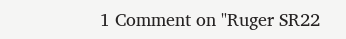1 Comment on "Ruger SR22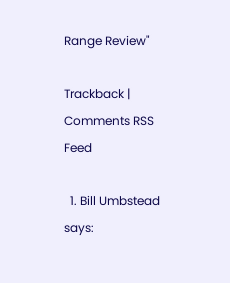Range Review"

Trackback | Comments RSS Feed

  1. Bill Umbstead says: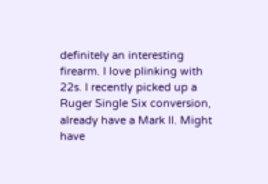definitely an interesting firearm. I love plinking with 22s. I recently picked up a Ruger Single Six conversion, already have a Mark II. Might have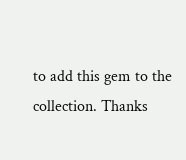to add this gem to the collection. Thanks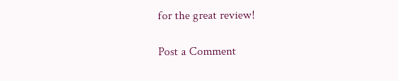for the great review!

Post a Comment